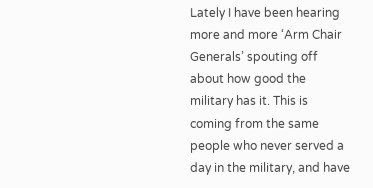Lately I have been hearing more and more ‘Arm Chair Generals’ spouting off about how good the military has it. This is coming from the same people who never served a day in the military, and have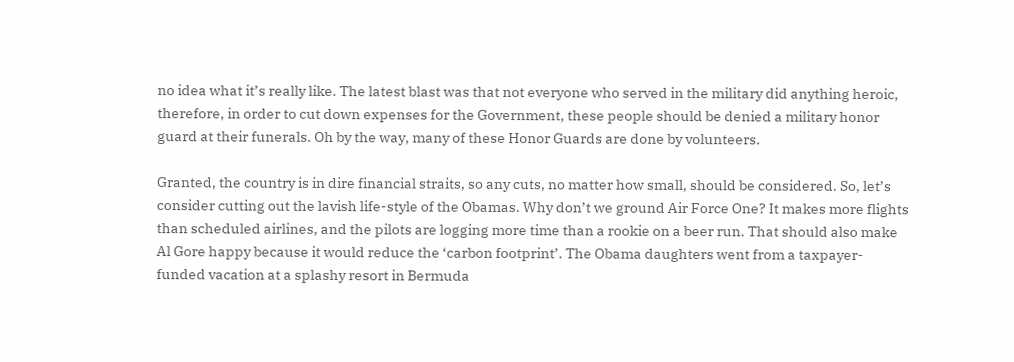no idea what it’s really like. The latest blast was that not everyone who served in the military did anything heroic, therefore, in order to cut down expenses for the Government, these people should be denied a military honor guard at their funerals. Oh by the way, many of these Honor Guards are done by volunteers.

Granted, the country is in dire financial straits, so any cuts, no matter how small, should be considered. So, let’s consider cutting out the lavish life-style of the Obamas. Why don’t we ground Air Force One? It makes more flights than scheduled airlines, and the pilots are logging more time than a rookie on a beer run. That should also make Al Gore happy because it would reduce the ‘carbon footprint’. The Obama daughters went from a taxpayer-funded vacation at a splashy resort in Bermuda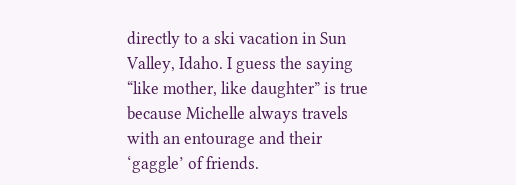directly to a ski vacation in Sun Valley, Idaho. I guess the saying “like mother, like daughter” is true because Michelle always travels with an entourage and their ‘gaggle’ of friends.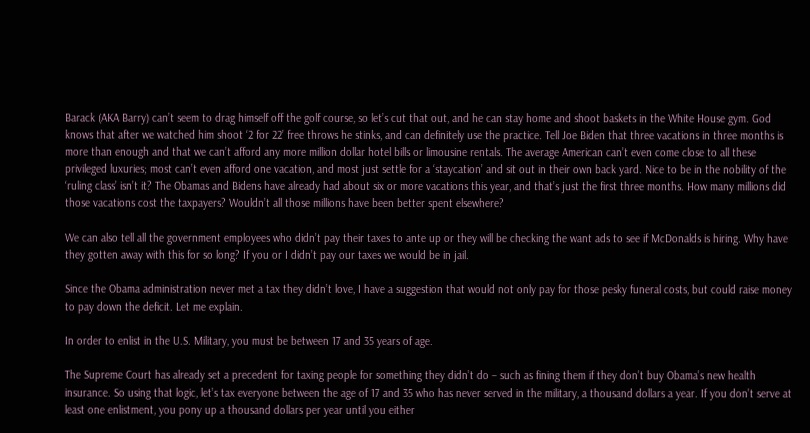Barack (AKA Barry) can’t seem to drag himself off the golf course, so let’s cut that out, and he can stay home and shoot baskets in the White House gym. God knows that after we watched him shoot ‘2 for 22’ free throws he stinks, and can definitely use the practice. Tell Joe Biden that three vacations in three months is more than enough and that we can’t afford any more million dollar hotel bills or limousine rentals. The average American can’t even come close to all these privileged luxuries; most can’t even afford one vacation, and most just settle for a ‘staycation’ and sit out in their own back yard. Nice to be in the nobility of the ‘ruling class’ isn’t it? The Obamas and Bidens have already had about six or more vacations this year, and that’s just the first three months. How many millions did those vacations cost the taxpayers? Wouldn’t all those millions have been better spent elsewhere?

We can also tell all the government employees who didn’t pay their taxes to ante up or they will be checking the want ads to see if McDonalds is hiring. Why have they gotten away with this for so long? If you or I didn’t pay our taxes we would be in jail.

Since the Obama administration never met a tax they didn’t love, I have a suggestion that would not only pay for those pesky funeral costs, but could raise money to pay down the deficit. Let me explain.

In order to enlist in the U.S. Military, you must be between 17 and 35 years of age.

The Supreme Court has already set a precedent for taxing people for something they didn’t do – such as fining them if they don’t buy Obama’s new health insurance. So using that logic, let’s tax everyone between the age of 17 and 35 who has never served in the military, a thousand dollars a year. If you don’t serve at least one enlistment, you pony up a thousand dollars per year until you either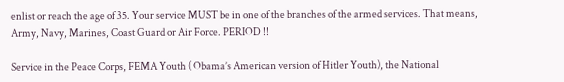enlist or reach the age of 35. Your service MUST be in one of the branches of the armed services. That means, Army, Navy, Marines, Coast Guard or Air Force. PERIOD !!

Service in the Peace Corps, FEMA Youth ( Obama’s American version of Hitler Youth), the National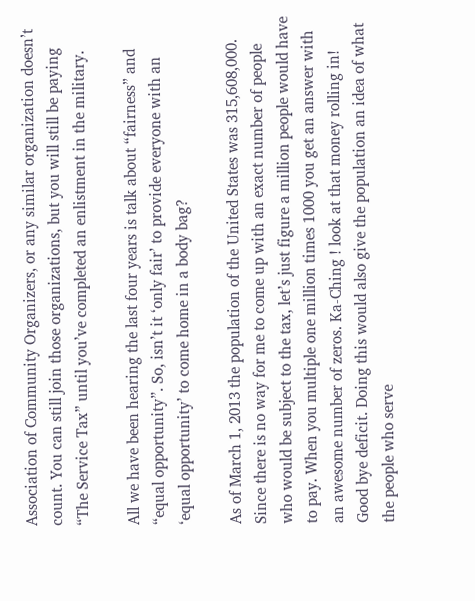Association of Community Organizers, or any similar organization doesn’t count. You can still join those organizations, but you will still be paying “The Service Tax” until you’ve completed an enlistment in the military.

All we have been hearing the last four years is talk about “fairness” and “equal opportunity”. So, isn’t it ‘only fair’ to provide everyone with an ‘equal opportunity’ to come home in a body bag?

As of March 1, 2013 the population of the United States was 315,608,000. Since there is no way for me to come up with an exact number of people who would be subject to the tax, let’s just figure a million people would have to pay. When you multiple one million times 1000 you get an answer with an awesome number of zeros. Ka-Ching ! look at that money rolling in! Good bye deficit. Doing this would also give the population an idea of what the people who serve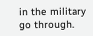in the military go through.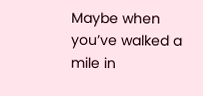Maybe when you’ve walked a mile in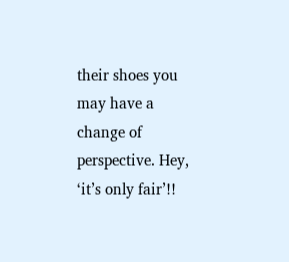their shoes you may have a change of perspective. Hey, ‘it’s only fair’!!